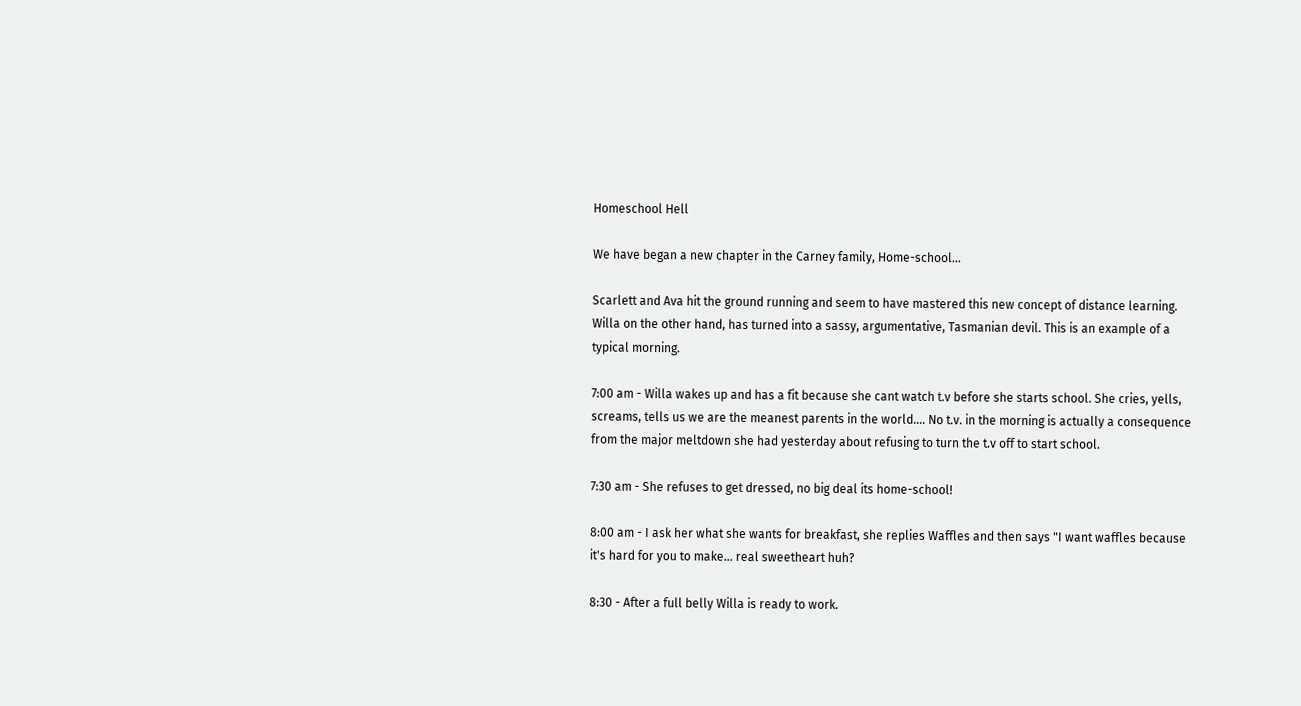Homeschool Hell

We have began a new chapter in the Carney family, Home-school...

Scarlett and Ava hit the ground running and seem to have mastered this new concept of distance learning. Willa on the other hand, has turned into a sassy, argumentative, Tasmanian devil. This is an example of a typical morning.

7:00 am - Willa wakes up and has a fit because she cant watch t.v before she starts school. She cries, yells, screams, tells us we are the meanest parents in the world.... No t.v. in the morning is actually a consequence from the major meltdown she had yesterday about refusing to turn the t.v off to start school.

7:30 am - She refuses to get dressed, no big deal its home-school!

8:00 am - I ask her what she wants for breakfast, she replies Waffles and then says "I want waffles because it's hard for you to make... real sweetheart huh?

8:30 - After a full belly Willa is ready to work.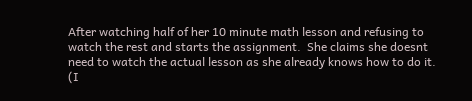After watching half of her 10 minute math lesson and refusing to watch the rest and starts the assignment.  She claims she doesnt need to watch the actual lesson as she already knows how to do it. (I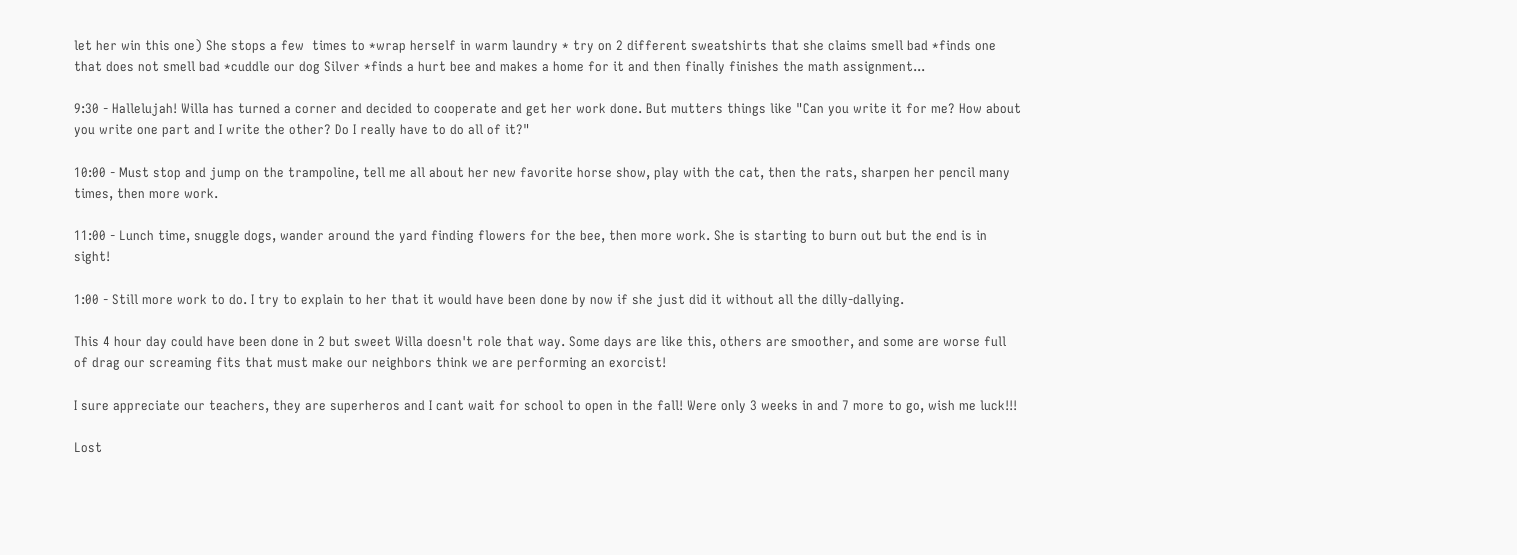let her win this one) She stops a few  times to *wrap herself in warm laundry * try on 2 different sweatshirts that she claims smell bad *finds one that does not smell bad *cuddle our dog Silver *finds a hurt bee and makes a home for it and then finally finishes the math assignment...

9:30 - Hallelujah! Willa has turned a corner and decided to cooperate and get her work done. But mutters things like "Can you write it for me? How about you write one part and I write the other? Do I really have to do all of it?"

10:00 - Must stop and jump on the trampoline, tell me all about her new favorite horse show, play with the cat, then the rats, sharpen her pencil many times, then more work.

11:00 - Lunch time, snuggle dogs, wander around the yard finding flowers for the bee, then more work. She is starting to burn out but the end is in sight!

1:00 - Still more work to do. I try to explain to her that it would have been done by now if she just did it without all the dilly-dallying.

This 4 hour day could have been done in 2 but sweet Willa doesn't role that way. Some days are like this, others are smoother, and some are worse full of drag our screaming fits that must make our neighbors think we are performing an exorcist!

I sure appreciate our teachers, they are superheros and I cant wait for school to open in the fall! Were only 3 weeks in and 7 more to go, wish me luck!!!

Lost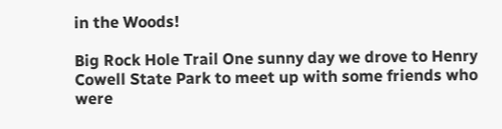in the Woods!

Big Rock Hole Trail One sunny day we drove to Henry Cowell State Park to meet up with some friends who were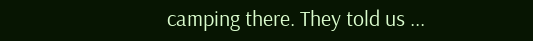camping there. They told us ...